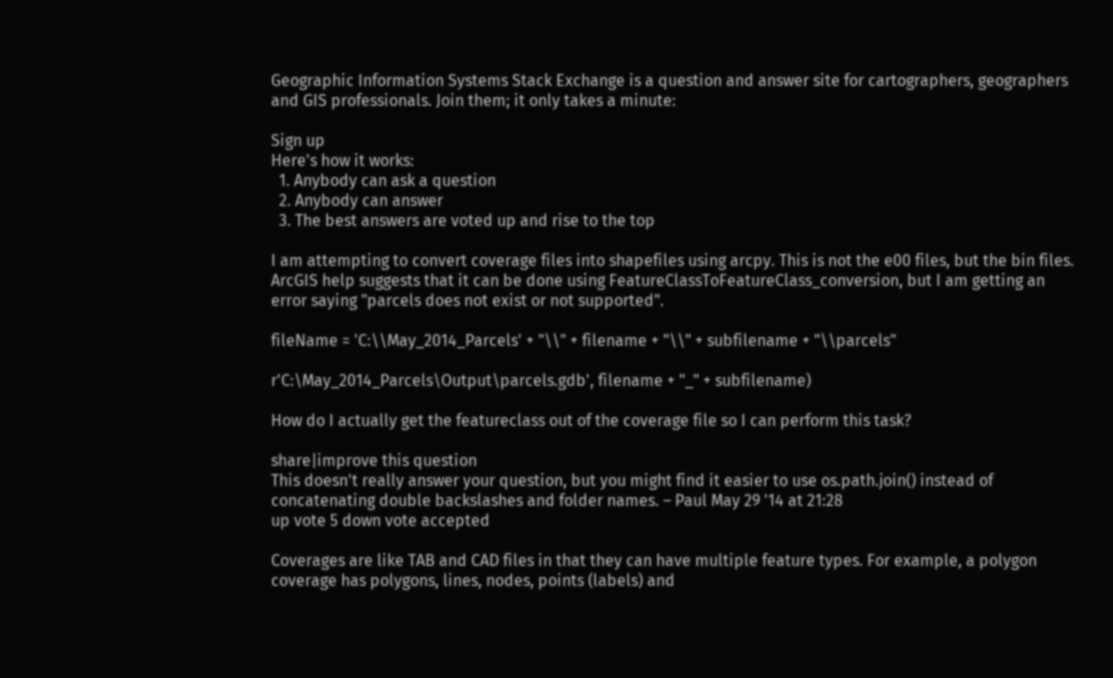Geographic Information Systems Stack Exchange is a question and answer site for cartographers, geographers and GIS professionals. Join them; it only takes a minute:

Sign up
Here's how it works:
  1. Anybody can ask a question
  2. Anybody can answer
  3. The best answers are voted up and rise to the top

I am attempting to convert coverage files into shapefiles using arcpy. This is not the e00 files, but the bin files. ArcGIS help suggests that it can be done using FeatureClassToFeatureClass_conversion, but I am getting an error saying "parcels does not exist or not supported".

fileName = 'C:\\May_2014_Parcels' + "\\" + filename + "\\" + subfilename + "\\parcels"

r'C:\May_2014_Parcels\Output\parcels.gdb', filename + "_" + subfilename)

How do I actually get the featureclass out of the coverage file so I can perform this task?

share|improve this question
This doesn't really answer your question, but you might find it easier to use os.path.join() instead of concatenating double backslashes and folder names. – Paul May 29 '14 at 21:28
up vote 5 down vote accepted

Coverages are like TAB and CAD files in that they can have multiple feature types. For example, a polygon coverage has polygons, lines, nodes, points (labels) and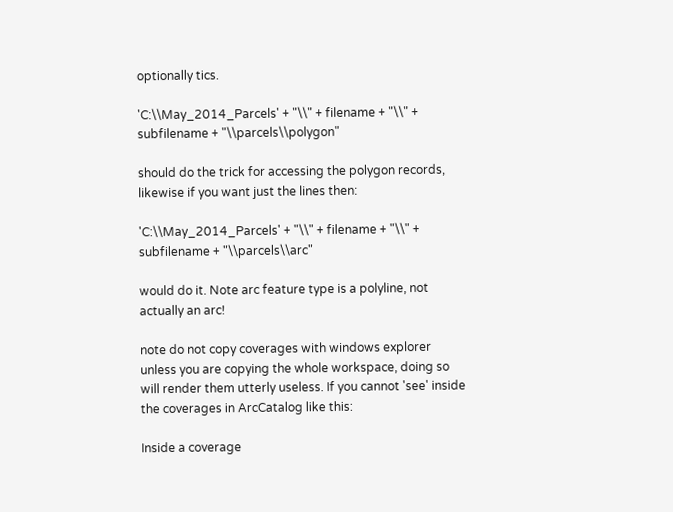optionally tics.

'C:\\May_2014_Parcels' + "\\" + filename + "\\" + subfilename + "\\parcels\\polygon"

should do the trick for accessing the polygon records, likewise if you want just the lines then:

'C:\\May_2014_Parcels' + "\\" + filename + "\\" + subfilename + "\\parcels\\arc"

would do it. Note arc feature type is a polyline, not actually an arc!

note do not copy coverages with windows explorer unless you are copying the whole workspace, doing so will render them utterly useless. If you cannot 'see' inside the coverages in ArcCatalog like this:

Inside a coverage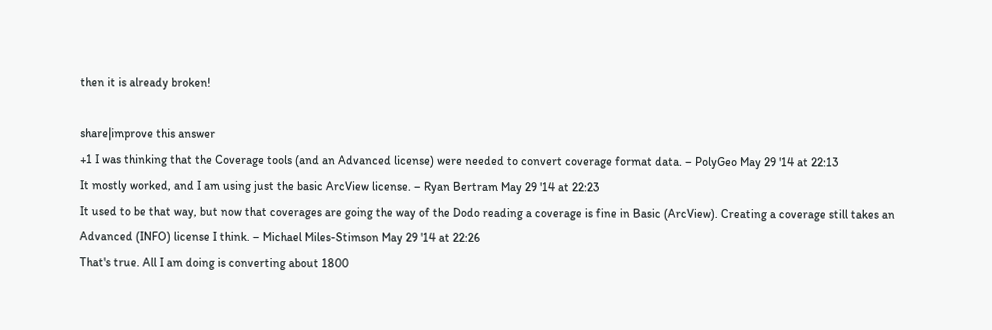then it is already broken!

share|improve this answer
+1 I was thinking that the Coverage tools (and an Advanced license) were needed to convert coverage format data. – PolyGeo May 29 '14 at 22:13
It mostly worked, and I am using just the basic ArcView license. – Ryan Bertram May 29 '14 at 22:23
It used to be that way, but now that coverages are going the way of the Dodo reading a coverage is fine in Basic (ArcView). Creating a coverage still takes an Advanced (INFO) license I think. – Michael Miles-Stimson May 29 '14 at 22:26
That's true. All I am doing is converting about 1800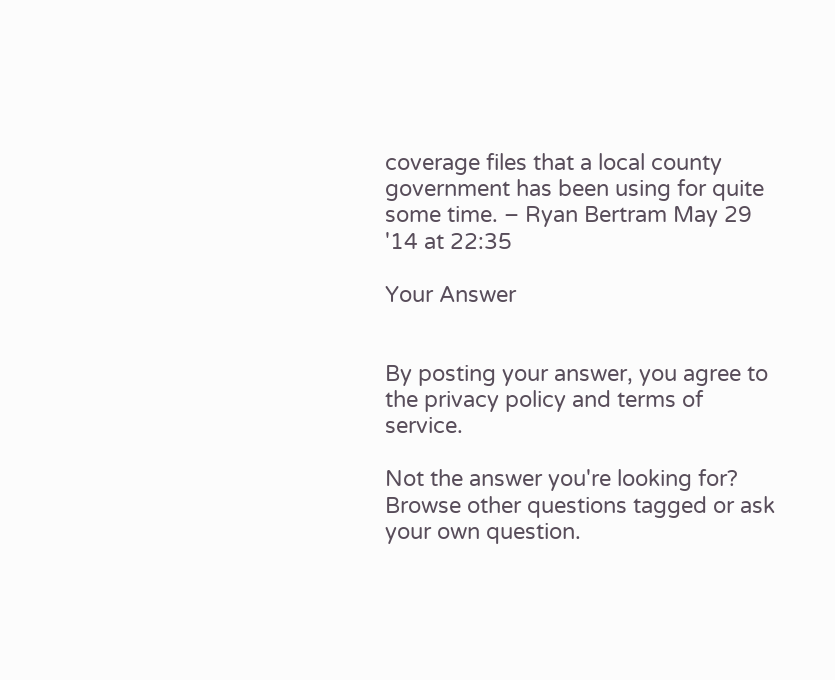coverage files that a local county government has been using for quite some time. – Ryan Bertram May 29 '14 at 22:35

Your Answer


By posting your answer, you agree to the privacy policy and terms of service.

Not the answer you're looking for? Browse other questions tagged or ask your own question.